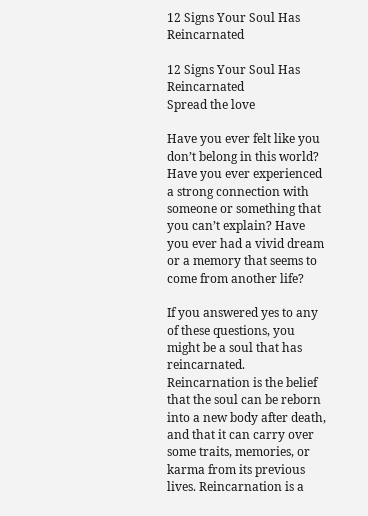12 Signs Your Soul Has Reincarnated

12 Signs Your Soul Has Reincarnated
Spread the love

Have you ever felt like you don’t belong in this world? Have you ever experienced a strong connection with someone or something that you can’t explain? Have you ever had a vivid dream or a memory that seems to come from another life?

If you answered yes to any of these questions, you might be a soul that has reincarnated. Reincarnation is the belief that the soul can be reborn into a new body after death, and that it can carry over some traits, memories, or karma from its previous lives. Reincarnation is a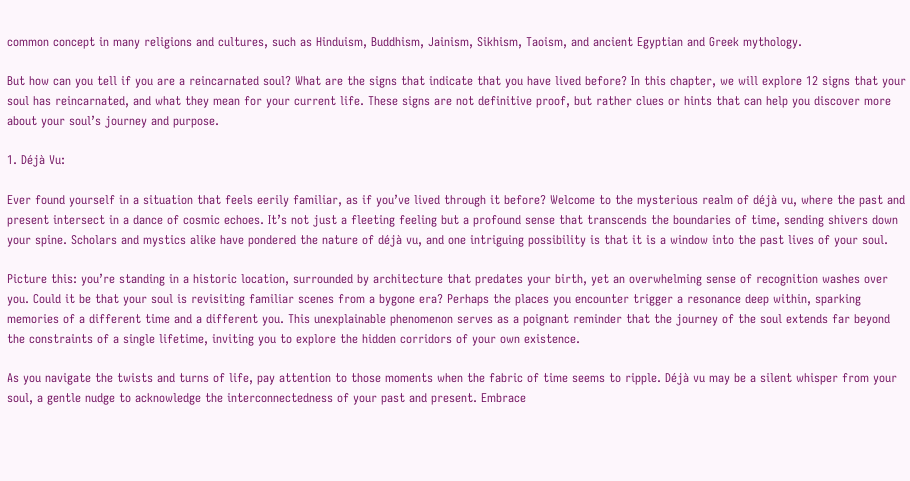common concept in many religions and cultures, such as Hinduism, Buddhism, Jainism, Sikhism, Taoism, and ancient Egyptian and Greek mythology.

But how can you tell if you are a reincarnated soul? What are the signs that indicate that you have lived before? In this chapter, we will explore 12 signs that your soul has reincarnated, and what they mean for your current life. These signs are not definitive proof, but rather clues or hints that can help you discover more about your soul’s journey and purpose.

1. Déjà Vu:

Ever found yourself in a situation that feels eerily familiar, as if you’ve lived through it before? Welcome to the mysterious realm of déjà vu, where the past and present intersect in a dance of cosmic echoes. It’s not just a fleeting feeling but a profound sense that transcends the boundaries of time, sending shivers down your spine. Scholars and mystics alike have pondered the nature of déjà vu, and one intriguing possibility is that it is a window into the past lives of your soul.

Picture this: you’re standing in a historic location, surrounded by architecture that predates your birth, yet an overwhelming sense of recognition washes over you. Could it be that your soul is revisiting familiar scenes from a bygone era? Perhaps the places you encounter trigger a resonance deep within, sparking memories of a different time and a different you. This unexplainable phenomenon serves as a poignant reminder that the journey of the soul extends far beyond the constraints of a single lifetime, inviting you to explore the hidden corridors of your own existence.

As you navigate the twists and turns of life, pay attention to those moments when the fabric of time seems to ripple. Déjà vu may be a silent whisper from your soul, a gentle nudge to acknowledge the interconnectedness of your past and present. Embrace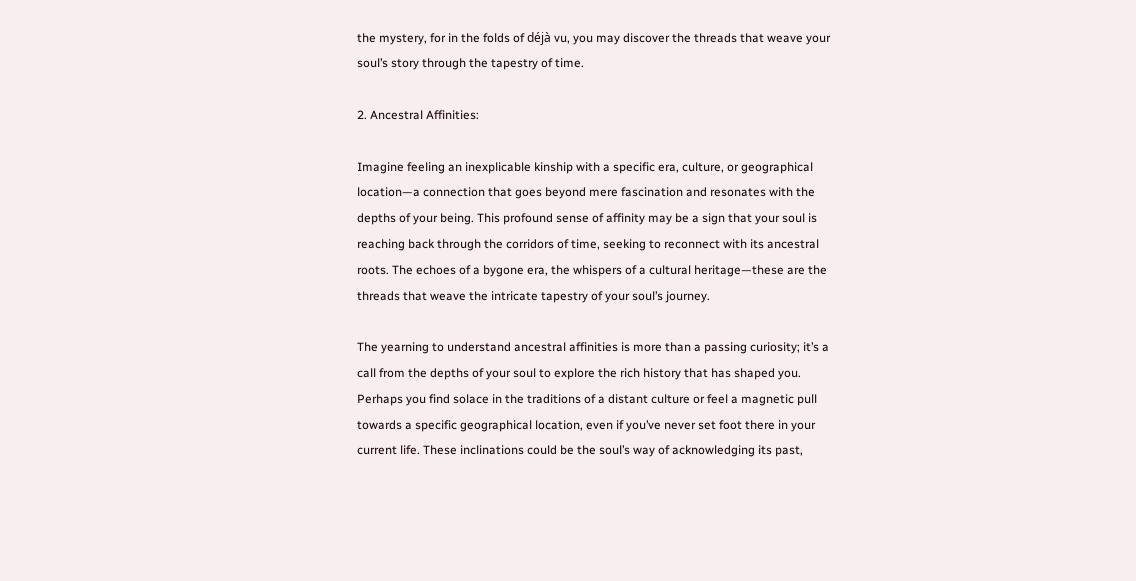the mystery, for in the folds of déjà vu, you may discover the threads that weave your soul’s story through the tapestry of time.

2. Ancestral Affinities:

Imagine feeling an inexplicable kinship with a specific era, culture, or geographical location—a connection that goes beyond mere fascination and resonates with the depths of your being. This profound sense of affinity may be a sign that your soul is reaching back through the corridors of time, seeking to reconnect with its ancestral roots. The echoes of a bygone era, the whispers of a cultural heritage—these are the threads that weave the intricate tapestry of your soul’s journey.

The yearning to understand ancestral affinities is more than a passing curiosity; it’s a call from the depths of your soul to explore the rich history that has shaped you. Perhaps you find solace in the traditions of a distant culture or feel a magnetic pull towards a specific geographical location, even if you’ve never set foot there in your current life. These inclinations could be the soul’s way of acknowledging its past,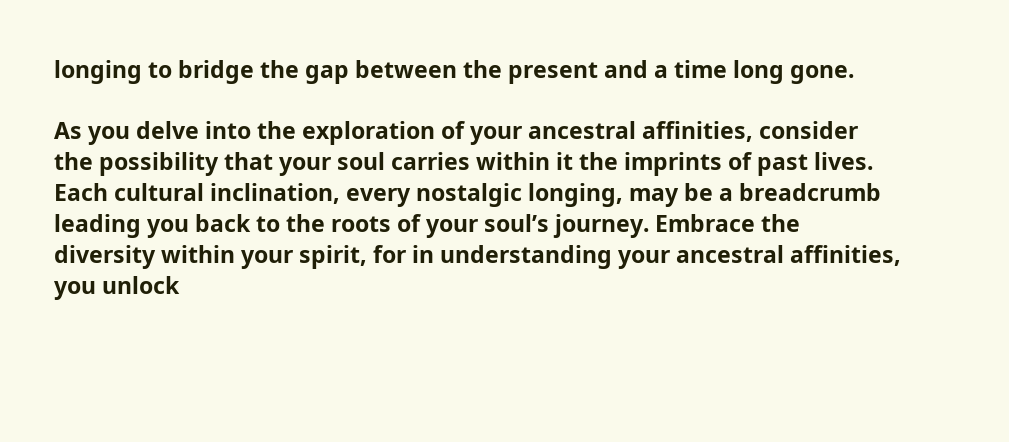longing to bridge the gap between the present and a time long gone.

As you delve into the exploration of your ancestral affinities, consider the possibility that your soul carries within it the imprints of past lives. Each cultural inclination, every nostalgic longing, may be a breadcrumb leading you back to the roots of your soul’s journey. Embrace the diversity within your spirit, for in understanding your ancestral affinities, you unlock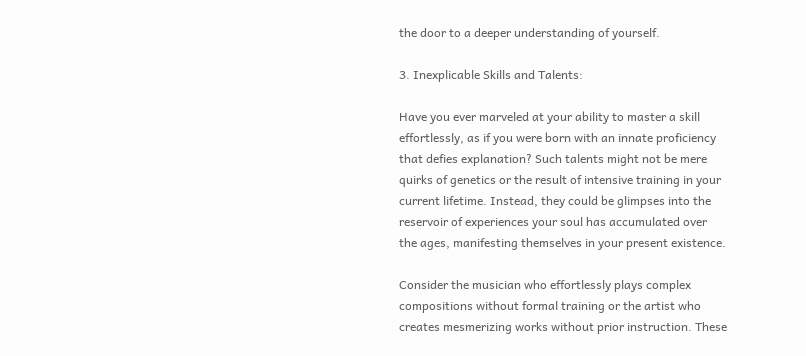the door to a deeper understanding of yourself.

3. Inexplicable Skills and Talents:

Have you ever marveled at your ability to master a skill effortlessly, as if you were born with an innate proficiency that defies explanation? Such talents might not be mere quirks of genetics or the result of intensive training in your current lifetime. Instead, they could be glimpses into the reservoir of experiences your soul has accumulated over the ages, manifesting themselves in your present existence.

Consider the musician who effortlessly plays complex compositions without formal training or the artist who creates mesmerizing works without prior instruction. These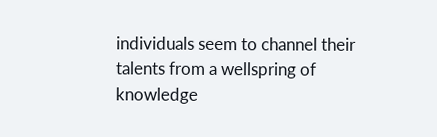individuals seem to channel their talents from a wellspring of knowledge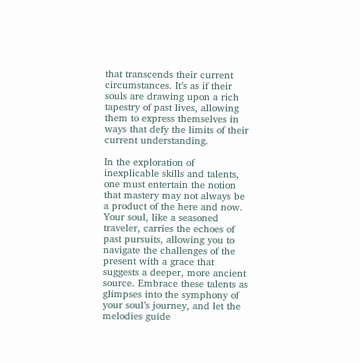that transcends their current circumstances. It’s as if their souls are drawing upon a rich tapestry of past lives, allowing them to express themselves in ways that defy the limits of their current understanding.

In the exploration of inexplicable skills and talents, one must entertain the notion that mastery may not always be a product of the here and now. Your soul, like a seasoned traveler, carries the echoes of past pursuits, allowing you to navigate the challenges of the present with a grace that suggests a deeper, more ancient source. Embrace these talents as glimpses into the symphony of your soul’s journey, and let the melodies guide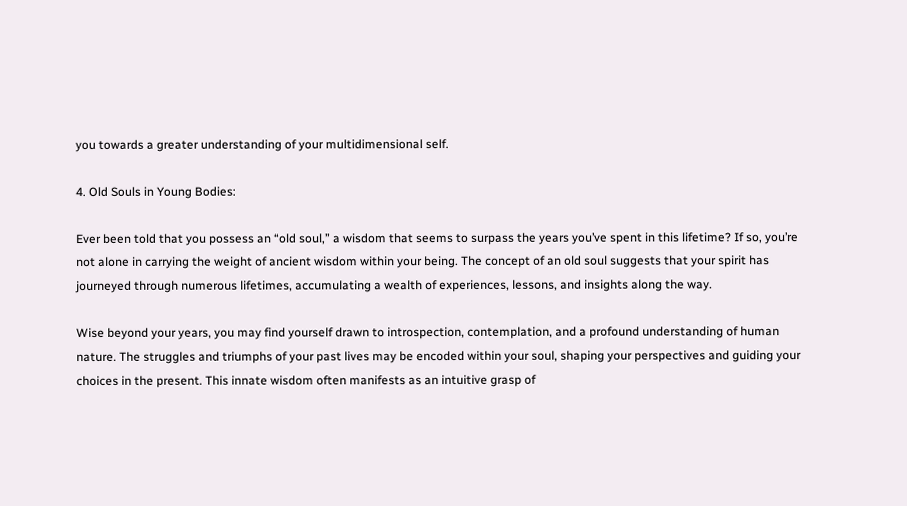you towards a greater understanding of your multidimensional self.

4. Old Souls in Young Bodies:

Ever been told that you possess an “old soul,” a wisdom that seems to surpass the years you’ve spent in this lifetime? If so, you’re not alone in carrying the weight of ancient wisdom within your being. The concept of an old soul suggests that your spirit has journeyed through numerous lifetimes, accumulating a wealth of experiences, lessons, and insights along the way.

Wise beyond your years, you may find yourself drawn to introspection, contemplation, and a profound understanding of human nature. The struggles and triumphs of your past lives may be encoded within your soul, shaping your perspectives and guiding your choices in the present. This innate wisdom often manifests as an intuitive grasp of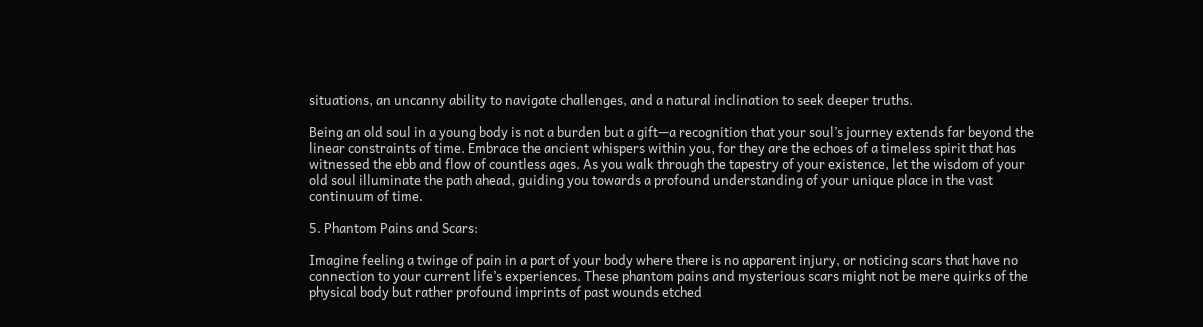situations, an uncanny ability to navigate challenges, and a natural inclination to seek deeper truths.

Being an old soul in a young body is not a burden but a gift—a recognition that your soul’s journey extends far beyond the linear constraints of time. Embrace the ancient whispers within you, for they are the echoes of a timeless spirit that has witnessed the ebb and flow of countless ages. As you walk through the tapestry of your existence, let the wisdom of your old soul illuminate the path ahead, guiding you towards a profound understanding of your unique place in the vast continuum of time.

5. Phantom Pains and Scars:

Imagine feeling a twinge of pain in a part of your body where there is no apparent injury, or noticing scars that have no connection to your current life’s experiences. These phantom pains and mysterious scars might not be mere quirks of the physical body but rather profound imprints of past wounds etched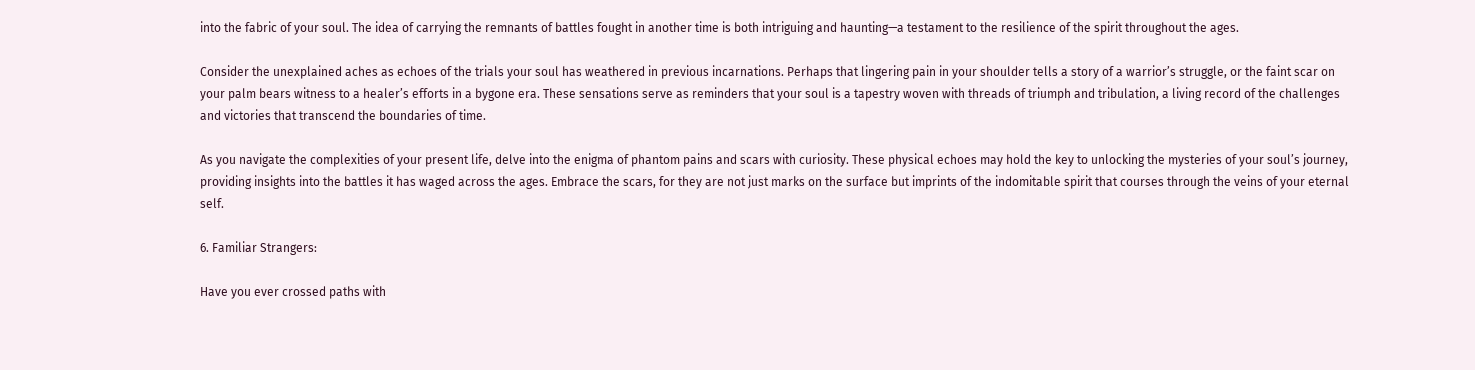into the fabric of your soul. The idea of carrying the remnants of battles fought in another time is both intriguing and haunting—a testament to the resilience of the spirit throughout the ages.

Consider the unexplained aches as echoes of the trials your soul has weathered in previous incarnations. Perhaps that lingering pain in your shoulder tells a story of a warrior’s struggle, or the faint scar on your palm bears witness to a healer’s efforts in a bygone era. These sensations serve as reminders that your soul is a tapestry woven with threads of triumph and tribulation, a living record of the challenges and victories that transcend the boundaries of time.

As you navigate the complexities of your present life, delve into the enigma of phantom pains and scars with curiosity. These physical echoes may hold the key to unlocking the mysteries of your soul’s journey, providing insights into the battles it has waged across the ages. Embrace the scars, for they are not just marks on the surface but imprints of the indomitable spirit that courses through the veins of your eternal self.

6. Familiar Strangers:

Have you ever crossed paths with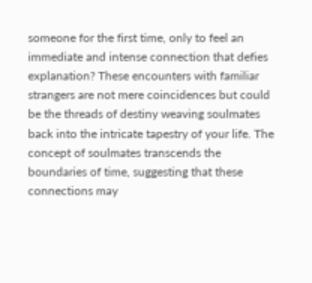someone for the first time, only to feel an immediate and intense connection that defies explanation? These encounters with familiar strangers are not mere coincidences but could be the threads of destiny weaving soulmates back into the intricate tapestry of your life. The concept of soulmates transcends the boundaries of time, suggesting that these connections may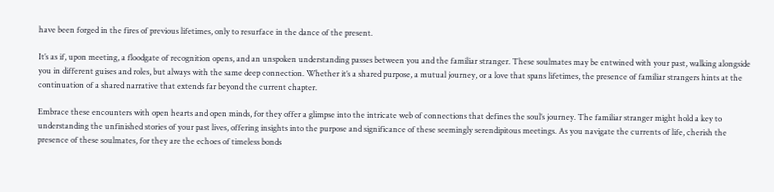have been forged in the fires of previous lifetimes, only to resurface in the dance of the present.

It’s as if, upon meeting, a floodgate of recognition opens, and an unspoken understanding passes between you and the familiar stranger. These soulmates may be entwined with your past, walking alongside you in different guises and roles, but always with the same deep connection. Whether it’s a shared purpose, a mutual journey, or a love that spans lifetimes, the presence of familiar strangers hints at the continuation of a shared narrative that extends far beyond the current chapter.

Embrace these encounters with open hearts and open minds, for they offer a glimpse into the intricate web of connections that defines the soul’s journey. The familiar stranger might hold a key to understanding the unfinished stories of your past lives, offering insights into the purpose and significance of these seemingly serendipitous meetings. As you navigate the currents of life, cherish the presence of these soulmates, for they are the echoes of timeless bonds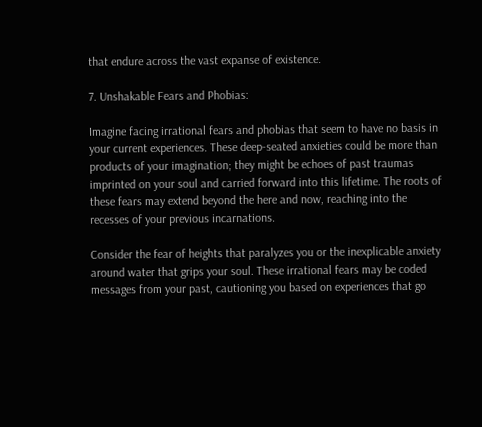that endure across the vast expanse of existence.

7. Unshakable Fears and Phobias:

Imagine facing irrational fears and phobias that seem to have no basis in your current experiences. These deep-seated anxieties could be more than products of your imagination; they might be echoes of past traumas imprinted on your soul and carried forward into this lifetime. The roots of these fears may extend beyond the here and now, reaching into the recesses of your previous incarnations.

Consider the fear of heights that paralyzes you or the inexplicable anxiety around water that grips your soul. These irrational fears may be coded messages from your past, cautioning you based on experiences that go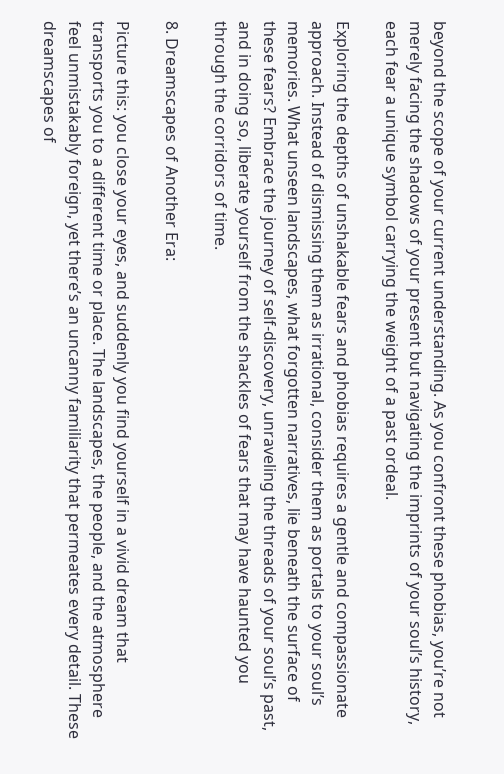beyond the scope of your current understanding. As you confront these phobias, you’re not merely facing the shadows of your present but navigating the imprints of your soul’s history, each fear a unique symbol carrying the weight of a past ordeal.

Exploring the depths of unshakable fears and phobias requires a gentle and compassionate approach. Instead of dismissing them as irrational, consider them as portals to your soul’s memories. What unseen landscapes, what forgotten narratives, lie beneath the surface of these fears? Embrace the journey of self-discovery, unraveling the threads of your soul’s past, and in doing so, liberate yourself from the shackles of fears that may have haunted you through the corridors of time.

8. Dreamscapes of Another Era:

Picture this: you close your eyes, and suddenly you find yourself in a vivid dream that transports you to a different time or place. The landscapes, the people, and the atmosphere feel unmistakably foreign, yet there’s an uncanny familiarity that permeates every detail. These dreamscapes of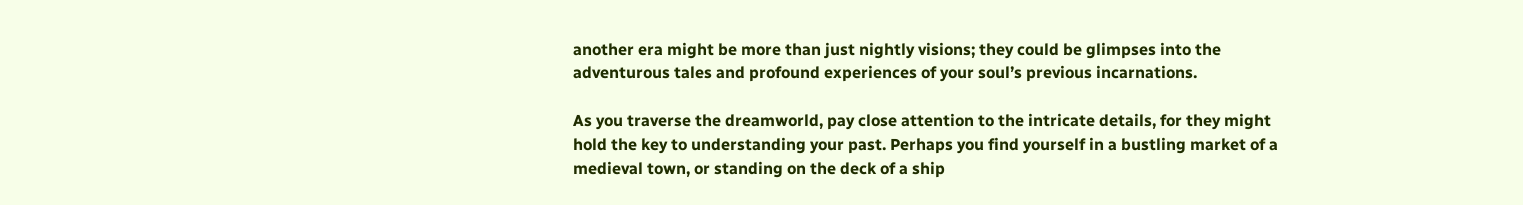another era might be more than just nightly visions; they could be glimpses into the adventurous tales and profound experiences of your soul’s previous incarnations.

As you traverse the dreamworld, pay close attention to the intricate details, for they might hold the key to understanding your past. Perhaps you find yourself in a bustling market of a medieval town, or standing on the deck of a ship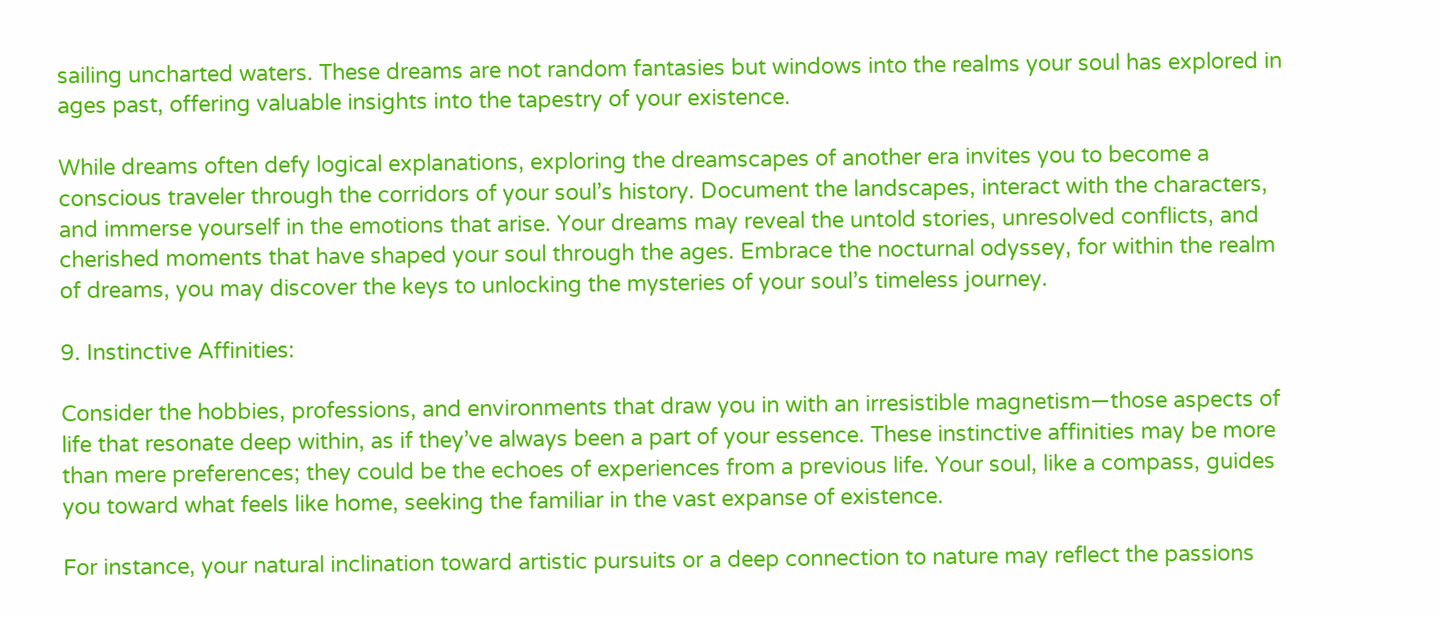sailing uncharted waters. These dreams are not random fantasies but windows into the realms your soul has explored in ages past, offering valuable insights into the tapestry of your existence.

While dreams often defy logical explanations, exploring the dreamscapes of another era invites you to become a conscious traveler through the corridors of your soul’s history. Document the landscapes, interact with the characters, and immerse yourself in the emotions that arise. Your dreams may reveal the untold stories, unresolved conflicts, and cherished moments that have shaped your soul through the ages. Embrace the nocturnal odyssey, for within the realm of dreams, you may discover the keys to unlocking the mysteries of your soul’s timeless journey.

9. Instinctive Affinities:

Consider the hobbies, professions, and environments that draw you in with an irresistible magnetism—those aspects of life that resonate deep within, as if they’ve always been a part of your essence. These instinctive affinities may be more than mere preferences; they could be the echoes of experiences from a previous life. Your soul, like a compass, guides you toward what feels like home, seeking the familiar in the vast expanse of existence.

For instance, your natural inclination toward artistic pursuits or a deep connection to nature may reflect the passions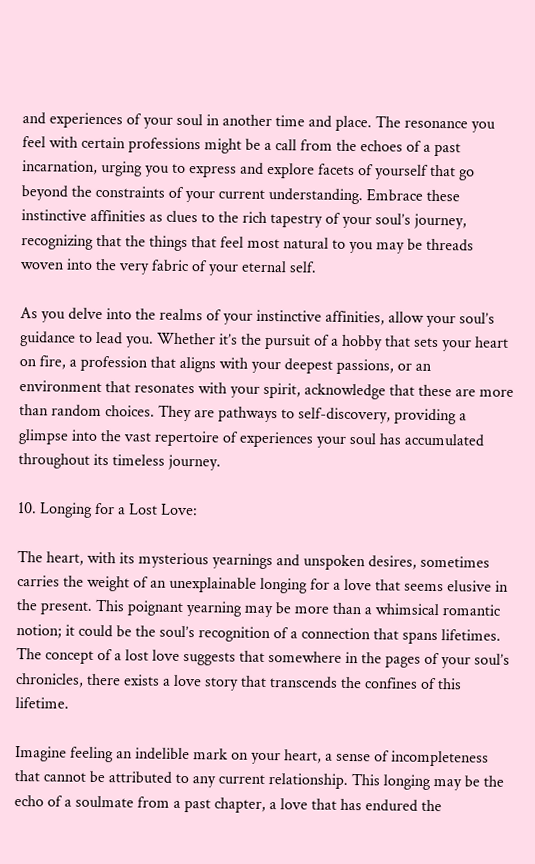and experiences of your soul in another time and place. The resonance you feel with certain professions might be a call from the echoes of a past incarnation, urging you to express and explore facets of yourself that go beyond the constraints of your current understanding. Embrace these instinctive affinities as clues to the rich tapestry of your soul’s journey, recognizing that the things that feel most natural to you may be threads woven into the very fabric of your eternal self.

As you delve into the realms of your instinctive affinities, allow your soul’s guidance to lead you. Whether it’s the pursuit of a hobby that sets your heart on fire, a profession that aligns with your deepest passions, or an environment that resonates with your spirit, acknowledge that these are more than random choices. They are pathways to self-discovery, providing a glimpse into the vast repertoire of experiences your soul has accumulated throughout its timeless journey.

10. Longing for a Lost Love:

The heart, with its mysterious yearnings and unspoken desires, sometimes carries the weight of an unexplainable longing for a love that seems elusive in the present. This poignant yearning may be more than a whimsical romantic notion; it could be the soul’s recognition of a connection that spans lifetimes. The concept of a lost love suggests that somewhere in the pages of your soul’s chronicles, there exists a love story that transcends the confines of this lifetime.

Imagine feeling an indelible mark on your heart, a sense of incompleteness that cannot be attributed to any current relationship. This longing may be the echo of a soulmate from a past chapter, a love that has endured the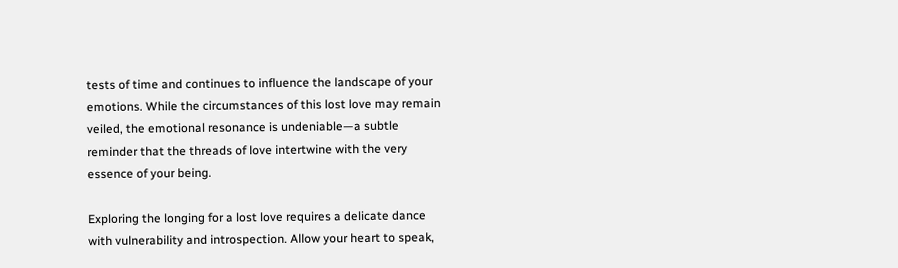tests of time and continues to influence the landscape of your emotions. While the circumstances of this lost love may remain veiled, the emotional resonance is undeniable—a subtle reminder that the threads of love intertwine with the very essence of your being.

Exploring the longing for a lost love requires a delicate dance with vulnerability and introspection. Allow your heart to speak,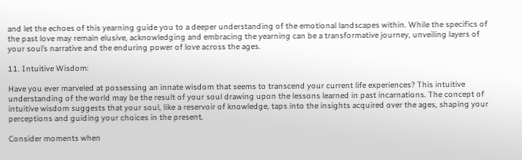and let the echoes of this yearning guide you to a deeper understanding of the emotional landscapes within. While the specifics of the past love may remain elusive, acknowledging and embracing the yearning can be a transformative journey, unveiling layers of your soul’s narrative and the enduring power of love across the ages.

11. Intuitive Wisdom:

Have you ever marveled at possessing an innate wisdom that seems to transcend your current life experiences? This intuitive understanding of the world may be the result of your soul drawing upon the lessons learned in past incarnations. The concept of intuitive wisdom suggests that your soul, like a reservoir of knowledge, taps into the insights acquired over the ages, shaping your perceptions and guiding your choices in the present.

Consider moments when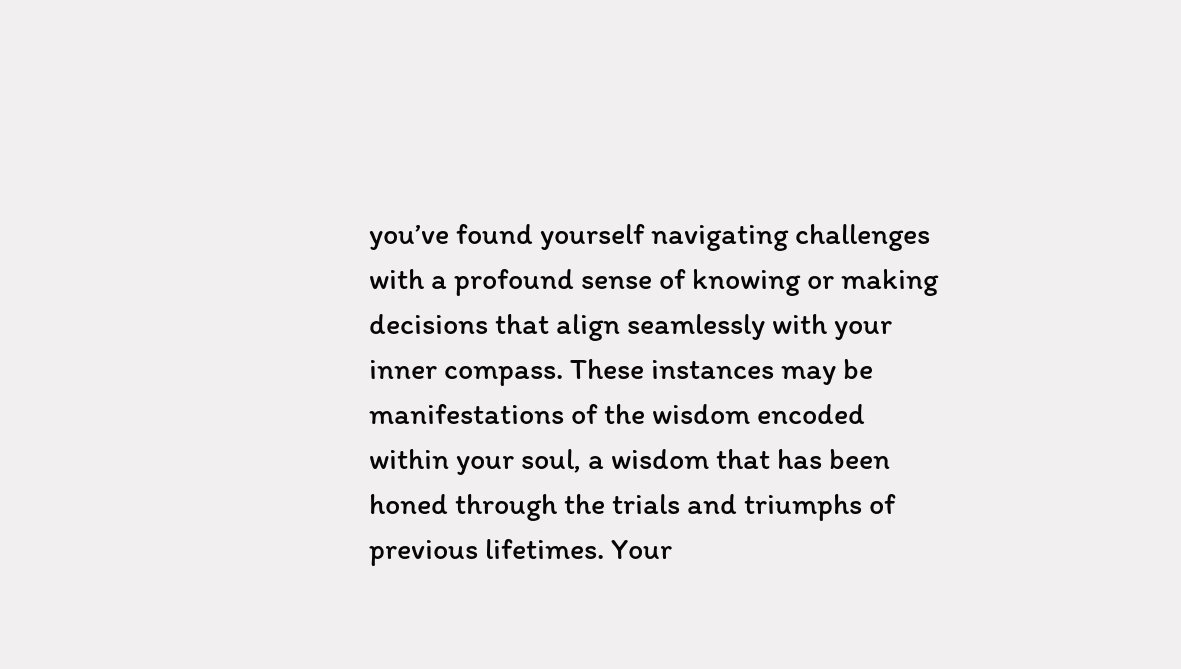you’ve found yourself navigating challenges with a profound sense of knowing or making decisions that align seamlessly with your inner compass. These instances may be manifestations of the wisdom encoded within your soul, a wisdom that has been honed through the trials and triumphs of previous lifetimes. Your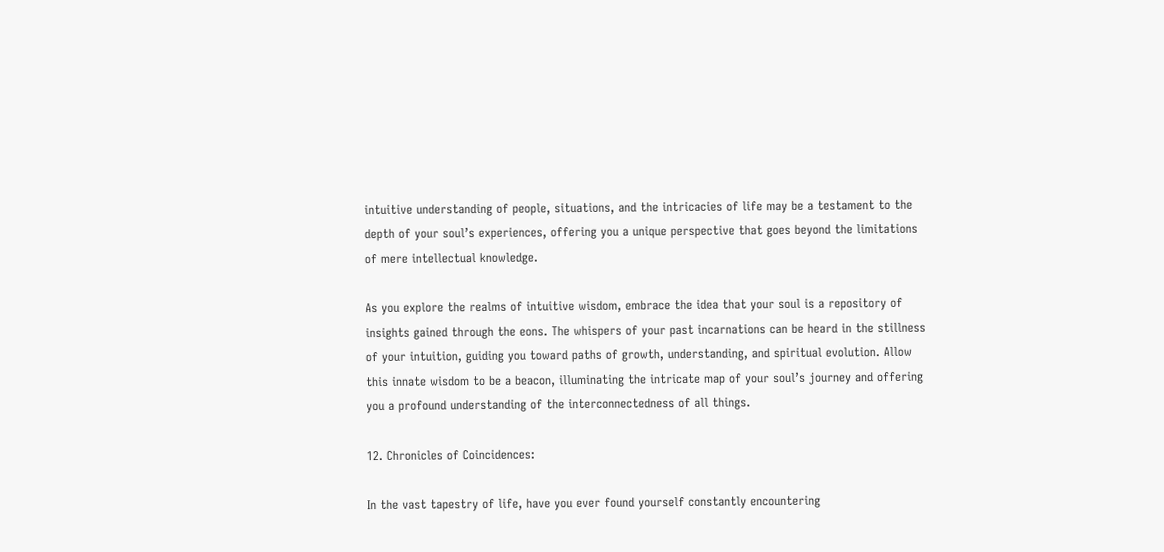intuitive understanding of people, situations, and the intricacies of life may be a testament to the depth of your soul’s experiences, offering you a unique perspective that goes beyond the limitations of mere intellectual knowledge.

As you explore the realms of intuitive wisdom, embrace the idea that your soul is a repository of insights gained through the eons. The whispers of your past incarnations can be heard in the stillness of your intuition, guiding you toward paths of growth, understanding, and spiritual evolution. Allow this innate wisdom to be a beacon, illuminating the intricate map of your soul’s journey and offering you a profound understanding of the interconnectedness of all things.

12. Chronicles of Coincidences:

In the vast tapestry of life, have you ever found yourself constantly encountering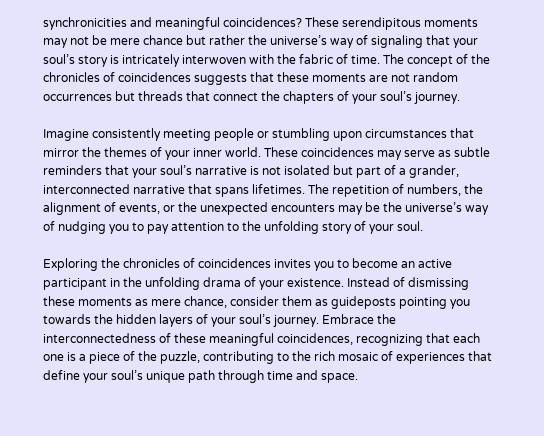synchronicities and meaningful coincidences? These serendipitous moments may not be mere chance but rather the universe’s way of signaling that your soul’s story is intricately interwoven with the fabric of time. The concept of the chronicles of coincidences suggests that these moments are not random occurrences but threads that connect the chapters of your soul’s journey.

Imagine consistently meeting people or stumbling upon circumstances that mirror the themes of your inner world. These coincidences may serve as subtle reminders that your soul’s narrative is not isolated but part of a grander, interconnected narrative that spans lifetimes. The repetition of numbers, the alignment of events, or the unexpected encounters may be the universe’s way of nudging you to pay attention to the unfolding story of your soul.

Exploring the chronicles of coincidences invites you to become an active participant in the unfolding drama of your existence. Instead of dismissing these moments as mere chance, consider them as guideposts pointing you towards the hidden layers of your soul’s journey. Embrace the interconnectedness of these meaningful coincidences, recognizing that each one is a piece of the puzzle, contributing to the rich mosaic of experiences that define your soul’s unique path through time and space.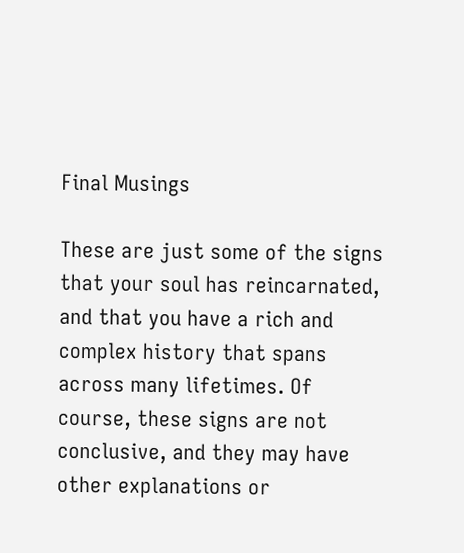Final Musings

These are just some of the signs that your soul has reincarnated, and that you have a rich and complex history that spans across many lifetimes. Of course, these signs are not conclusive, and they may have other explanations or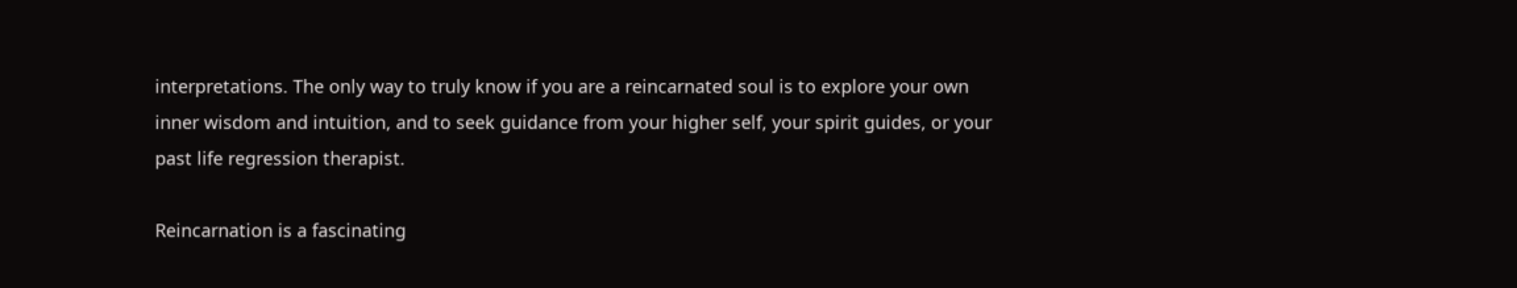interpretations. The only way to truly know if you are a reincarnated soul is to explore your own inner wisdom and intuition, and to seek guidance from your higher self, your spirit guides, or your past life regression therapist.

Reincarnation is a fascinating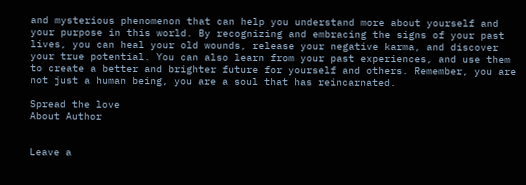and mysterious phenomenon that can help you understand more about yourself and your purpose in this world. By recognizing and embracing the signs of your past lives, you can heal your old wounds, release your negative karma, and discover your true potential. You can also learn from your past experiences, and use them to create a better and brighter future for yourself and others. Remember, you are not just a human being, you are a soul that has reincarnated.

Spread the love
About Author


Leave a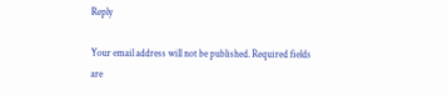Reply

Your email address will not be published. Required fields are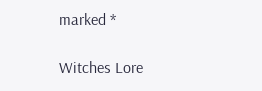marked *

Witches Lore